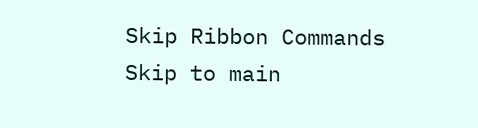Skip Ribbon Commands
Skip to main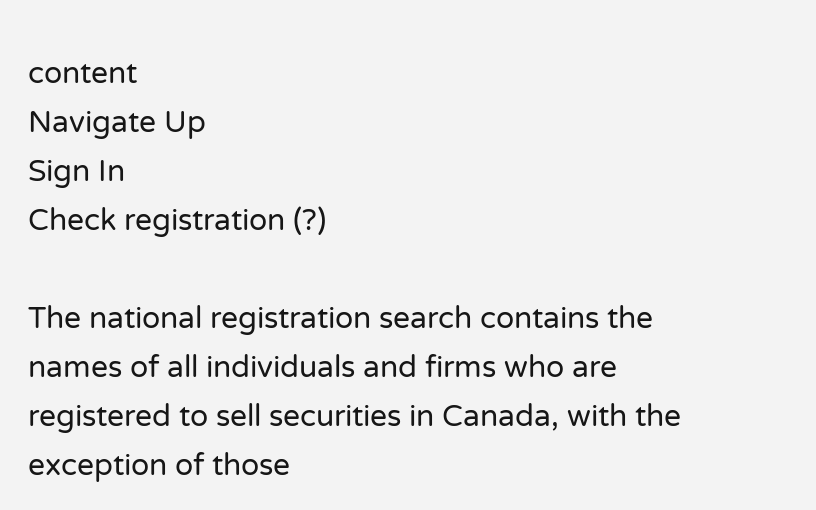content
Navigate Up
Sign In
Check registration (?)

The national registration search contains the names of all individuals and firms who are registered to sell securities in Canada, with the exception of those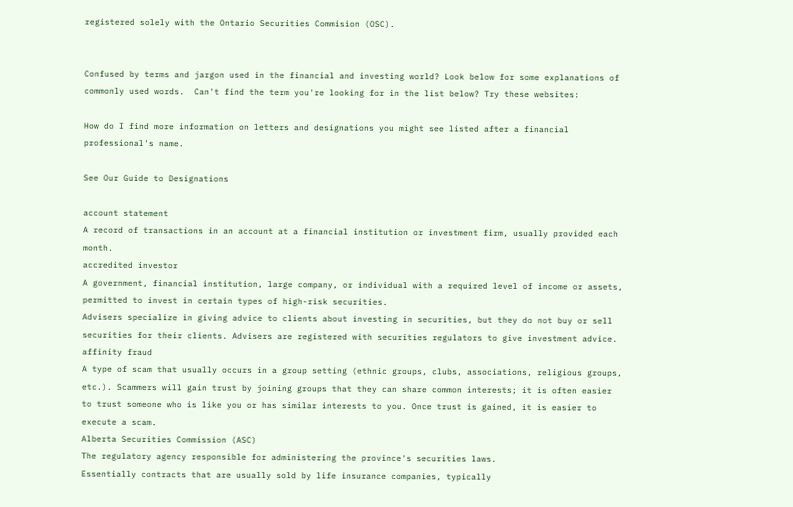registered solely with the Ontario Securities Commision (OSC).


Confused by terms and jargon used in the financial and investing world? Look below for some explanations of commonly used words.  Can't find the term you're looking for in the list below? Try these websites:

How do I find more information on letters and designations you might see listed after a financial professional's name.

See Our Guide to Designations

account statement
A record of transactions in an account at a financial institution or investment firm, usually provided each month.
accredited investor
A government, financial institution, large company, or individual with a required level of income or assets, permitted to invest in certain types of high-risk securities.
Advisers specialize in giving advice to clients about investing in securities, but they do not buy or sell securities for their clients. Advisers are registered with securities regulators to give investment advice.
affinity fraud
A type of scam that usually occurs in a group setting (ethnic groups, clubs, associations, religious groups, etc.). Scammers will gain trust by joining groups that they can share common interests; it is often easier to trust someone who is like you or has similar interests to you. Once trust is gained, it is easier to execute a scam.
Alberta Securities Commission (ASC)
The regulatory agency responsible for administering the province's securities laws.
Essentially contracts that are usually sold by life insurance companies, typically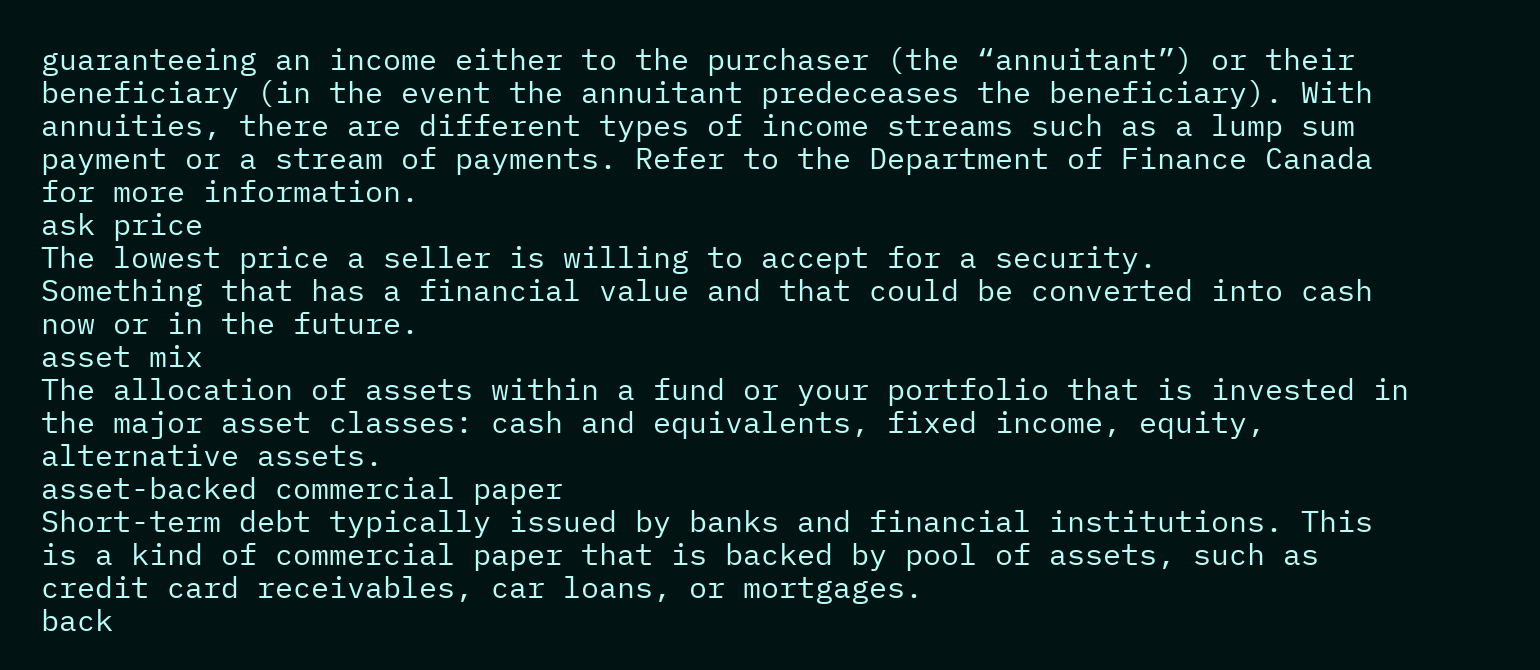guaranteeing an income either to the purchaser (the “annuitant”) or their beneficiary (in the event the annuitant predeceases the beneficiary). With annuities, there are different types of income streams such as a lump sum payment or a stream of payments. Refer to the Department of Finance Canada for more information.
ask price
The lowest price a seller is willing to accept for a security.
Something that has a financial value and that could be converted into cash now or in the future.
asset mix
The allocation of assets within a fund or your portfolio that is invested in the major asset classes: cash and equivalents, fixed income, equity, alternative assets.
asset-backed commercial paper
Short-term debt typically issued by banks and financial institutions. This is a kind of commercial paper that is backed by pool of assets, such as credit card receivables, car loans, or mortgages.
back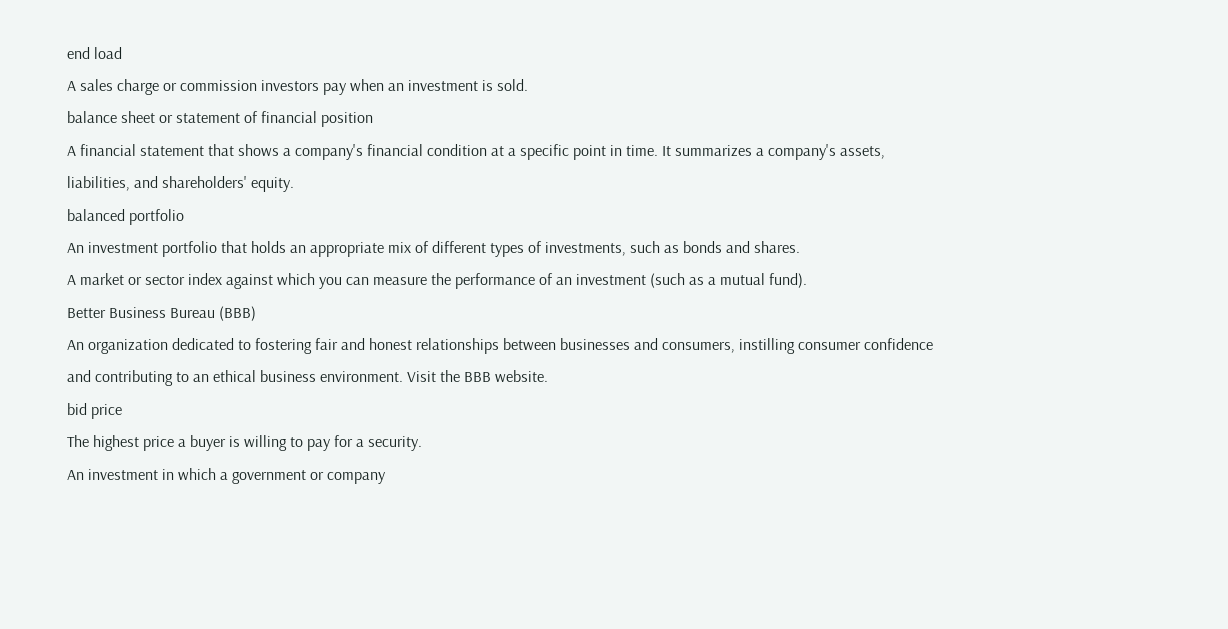end load
A sales charge or commission investors pay when an investment is sold.
balance sheet or statement of financial position
A financial statement that shows a company's financial condition at a specific point in time. It summarizes a company's assets, liabilities, and shareholders' equity.
balanced portfolio
An investment portfolio that holds an appropriate mix of different types of investments, such as bonds and shares.
A market or sector index against which you can measure the performance of an investment (such as a mutual fund).
Better Business Bureau (BBB)
An organization dedicated to fostering fair and honest relationships between businesses and consumers, instilling consumer confidence and contributing to an ethical business environment. Visit the BBB website.
bid price
The highest price a buyer is willing to pay for a security.
An investment in which a government or company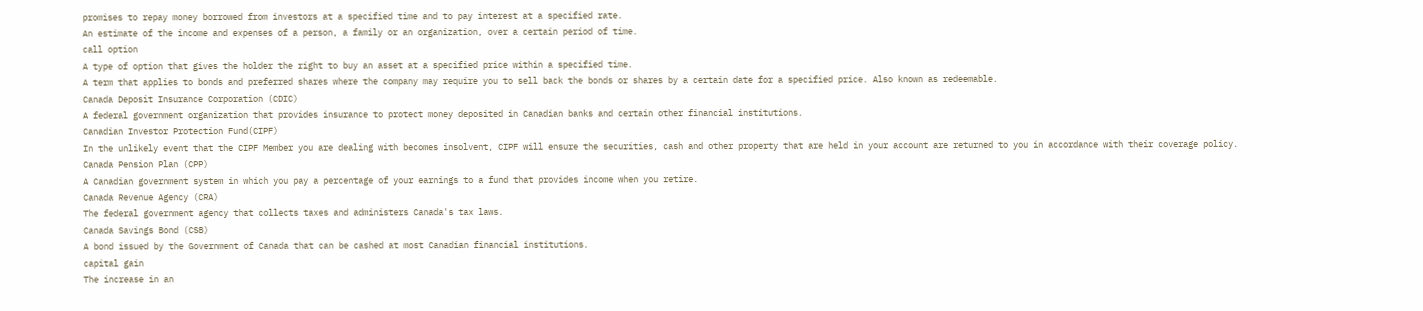promises to repay money borrowed from investors at a specified time and to pay interest at a specified rate.
An estimate of the income and expenses of a person, a family or an organization, over a certain period of time.
call option
A type of option that gives the holder the right to buy an asset at a specified price within a specified time.
A term that applies to bonds and preferred shares where the company may require you to sell back the bonds or shares by a certain date for a specified price. Also known as redeemable.
Canada Deposit Insurance Corporation (CDIC)
A federal government organization that provides insurance to protect money deposited in Canadian banks and certain other financial institutions.
Canadian Investor Protection Fund(CIPF)
In the unlikely event that the CIPF Member you are dealing with becomes insolvent, CIPF will ensure the securities, cash and other property that are held in your account are returned to you in accordance with their coverage policy.
Canada Pension Plan (CPP)
A Canadian government system in which you pay a percentage of your earnings to a fund that provides income when you retire.
Canada Revenue Agency (CRA)
The federal government agency that collects taxes and administers Canada's tax laws.
Canada Savings Bond (CSB)
A bond issued by the Government of Canada that can be cashed at most Canadian financial institutions.
capital gain
The increase in an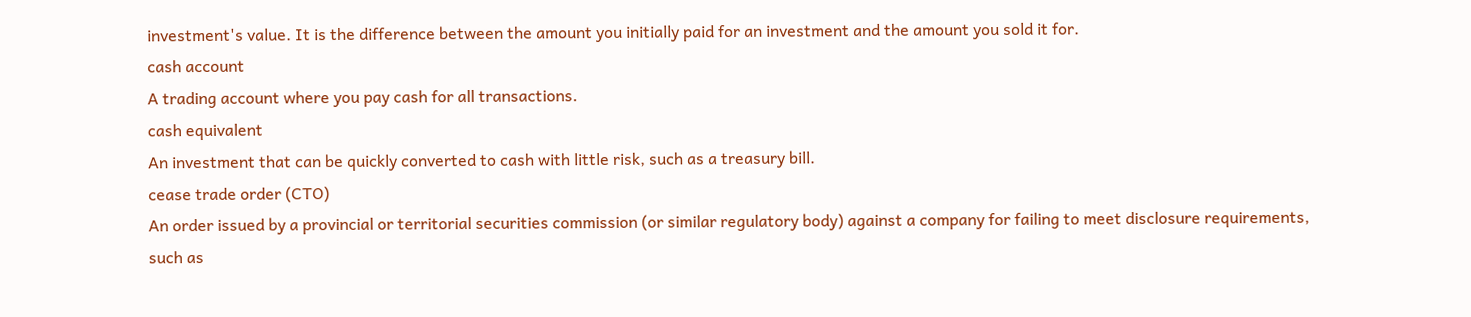investment's value. It is the difference between the amount you initially paid for an investment and the amount you sold it for.
cash account
A trading account where you pay cash for all transactions.
cash equivalent
An investment that can be quickly converted to cash with little risk, such as a treasury bill.
cease trade order (CTO)
An order issued by a provincial or territorial securities commission (or similar regulatory body) against a company for failing to meet disclosure requirements, such as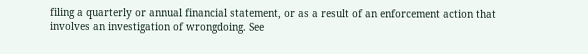filing a quarterly or annual financial statement, or as a result of an enforcement action that involves an investigation of wrongdoing. See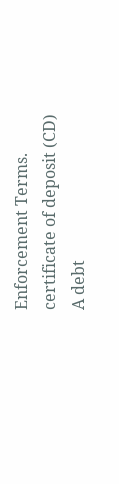Enforcement Terms.
certificate of deposit (CD)
A debt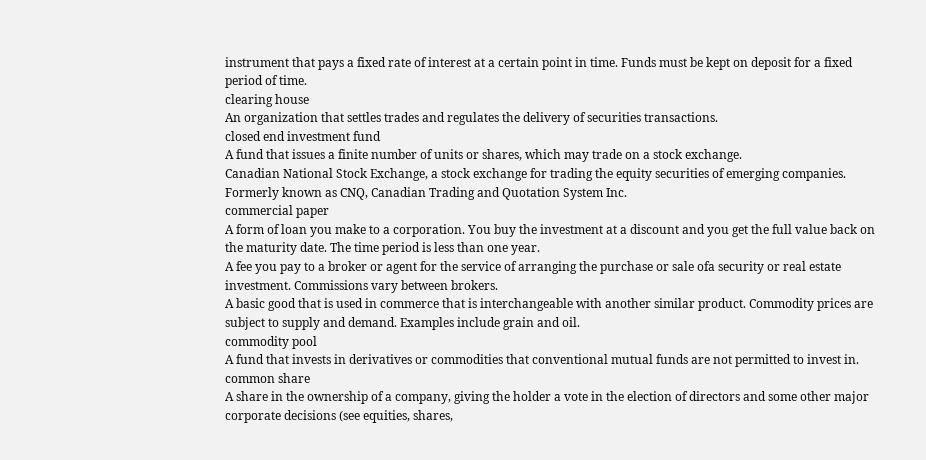instrument that pays a fixed rate of interest at a certain point in time. Funds must be kept on deposit for a fixed period of time.
clearing house
An organization that settles trades and regulates the delivery of securities transactions.
closed end investment fund
A fund that issues a finite number of units or shares, which may trade on a stock exchange.
Canadian National Stock Exchange, a stock exchange for trading the equity securities of emerging companies. Formerly known as CNQ, Canadian Trading and Quotation System Inc.
commercial paper
A form of loan you make to a corporation. You buy the investment at a discount and you get the full value back on the maturity date. The time period is less than one year.
A fee you pay to a broker or agent for the service of arranging the purchase or sale ofa security or real estate investment. Commissions vary between brokers.
A basic good that is used in commerce that is interchangeable with another similar product. Commodity prices are subject to supply and demand. Examples include grain and oil.
commodity pool
A fund that invests in derivatives or commodities that conventional mutual funds are not permitted to invest in.
common share
A share in the ownership of a company, giving the holder a vote in the election of directors and some other major corporate decisions (see equities, shares,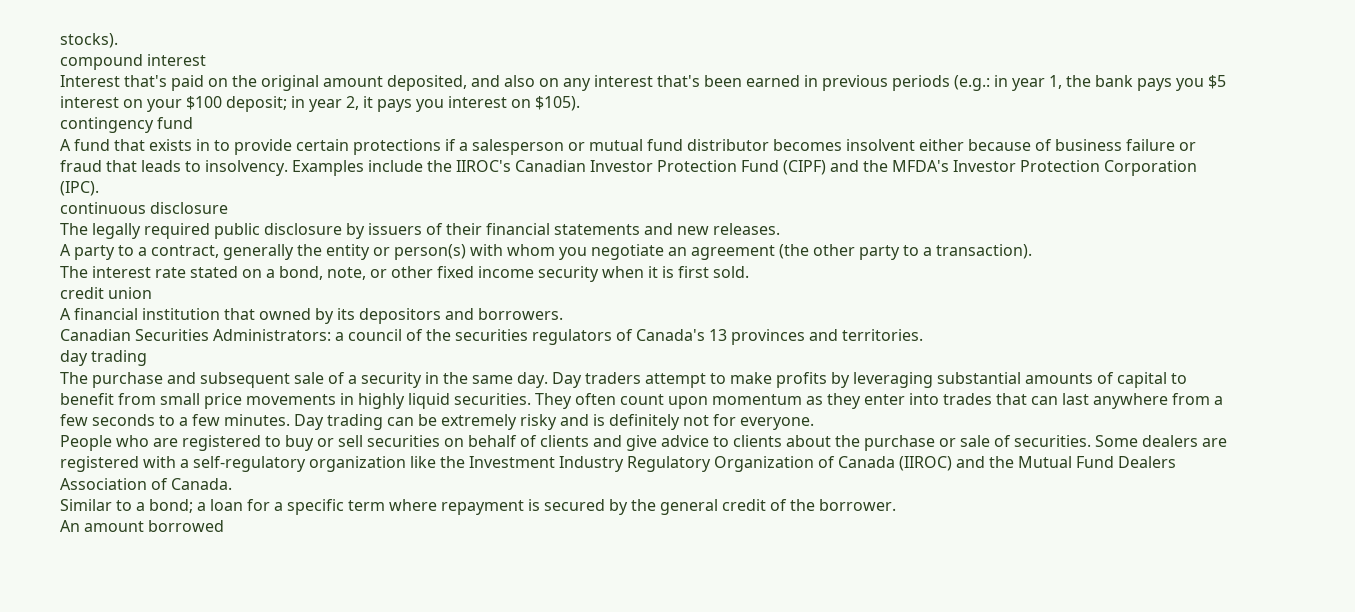stocks).
compound interest
Interest that's paid on the original amount deposited, and also on any interest that's been earned in previous periods (e.g.: in year 1, the bank pays you $5 interest on your $100 deposit; in year 2, it pays you interest on $105).
contingency fund
A fund that exists in to provide certain protections if a salesperson or mutual fund distributor becomes insolvent either because of business failure or fraud that leads to insolvency. Examples include the IIROC's Canadian Investor Protection Fund (CIPF) and the MFDA's Investor Protection Corporation (IPC).
continuous disclosure
The legally required public disclosure by issuers of their financial statements and new releases.
A party to a contract, generally the entity or person(s) with whom you negotiate an agreement (the other party to a transaction).
The interest rate stated on a bond, note, or other fixed income security when it is first sold.
credit union
A financial institution that owned by its depositors and borrowers.
Canadian Securities Administrators: a council of the securities regulators of Canada's 13 provinces and territories.
day trading
The purchase and subsequent sale of a security in the same day. Day traders attempt to make profits by leveraging substantial amounts of capital to benefit from small price movements in highly liquid securities. They often count upon momentum as they enter into trades that can last anywhere from a few seconds to a few minutes. Day trading can be extremely risky and is definitely not for everyone.
People who are registered to buy or sell securities on behalf of clients and give advice to clients about the purchase or sale of securities. Some dealers are registered with a self-regulatory organization like the Investment Industry Regulatory Organization of Canada (IIROC) and the Mutual Fund Dealers Association of Canada.
Similar to a bond; a loan for a specific term where repayment is secured by the general credit of the borrower.
An amount borrowed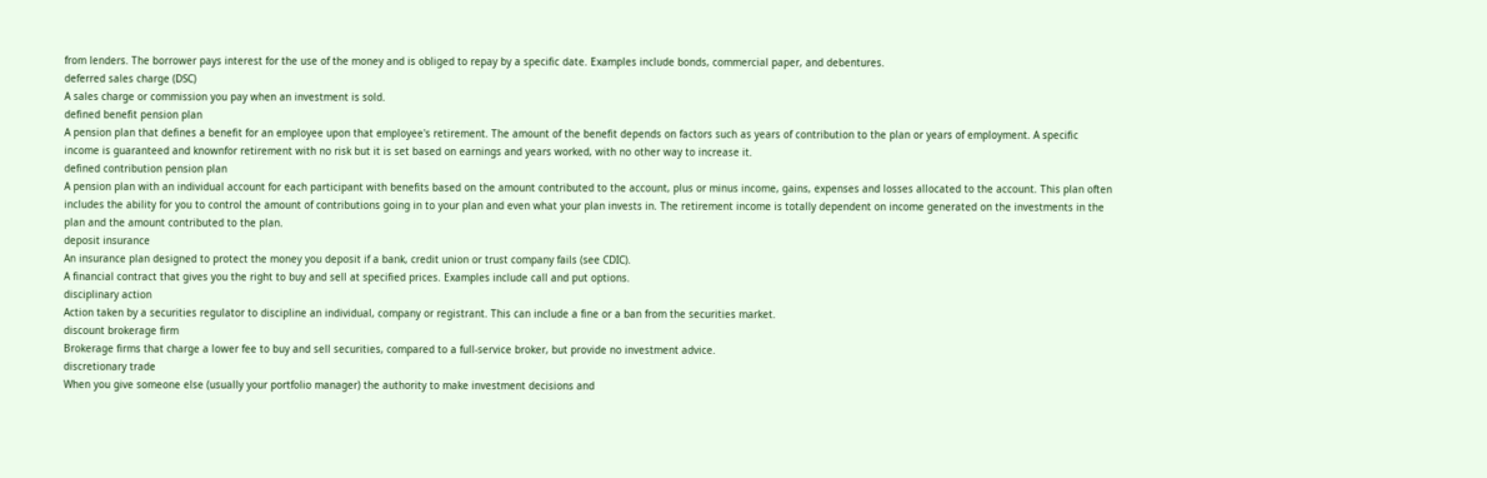from lenders. The borrower pays interest for the use of the money and is obliged to repay by a specific date. Examples include bonds, commercial paper, and debentures.
deferred sales charge (DSC)
A sales charge or commission you pay when an investment is sold.
defined benefit pension plan
A pension plan that defines a benefit for an employee upon that employee's retirement. The amount of the benefit depends on factors such as years of contribution to the plan or years of employment. A specific income is guaranteed and knownfor retirement with no risk but it is set based on earnings and years worked, with no other way to increase it.
defined contribution pension plan
A pension plan with an individual account for each participant with benefits based on the amount contributed to the account, plus or minus income, gains, expenses and losses allocated to the account. This plan often includes the ability for you to control the amount of contributions going in to your plan and even what your plan invests in. The retirement income is totally dependent on income generated on the investments in the plan and the amount contributed to the plan.
deposit insurance
An insurance plan designed to protect the money you deposit if a bank, credit union or trust company fails (see CDIC).
A financial contract that gives you the right to buy and sell at specified prices. Examples include call and put options.
disciplinary action
Action taken by a securities regulator to discipline an individual, company or registrant. This can include a fine or a ban from the securities market.
discount brokerage firm
Brokerage firms that charge a lower fee to buy and sell securities, compared to a full-service broker, but provide no investment advice.
discretionary trade
When you give someone else (usually your portfolio manager) the authority to make investment decisions and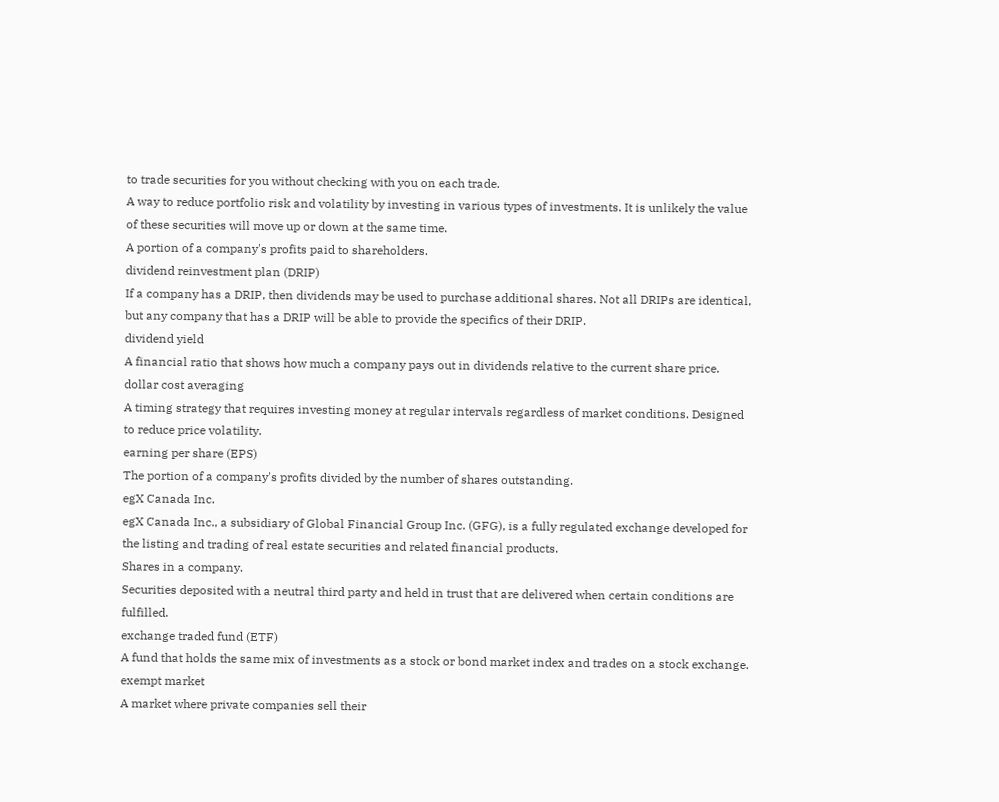to trade securities for you without checking with you on each trade.
A way to reduce portfolio risk and volatility by investing in various types of investments. It is unlikely the value of these securities will move up or down at the same time.
A portion of a company's profits paid to shareholders.
dividend reinvestment plan (DRIP)
If a company has a DRIP, then dividends may be used to purchase additional shares. Not all DRIPs are identical, but any company that has a DRIP will be able to provide the specifics of their DRIP.
dividend yield
A financial ratio that shows how much a company pays out in dividends relative to the current share price.
dollar cost averaging
A timing strategy that requires investing money at regular intervals regardless of market conditions. Designed to reduce price volatility.
earning per share (EPS)
The portion of a company's profits divided by the number of shares outstanding.
egX Canada Inc.
egX Canada Inc., a subsidiary of Global Financial Group Inc. (GFG), is a fully regulated exchange developed for the listing and trading of real estate securities and related financial products.
Shares in a company.
Securities deposited with a neutral third party and held in trust that are delivered when certain conditions are fulfilled.
exchange traded fund (ETF)
A fund that holds the same mix of investments as a stock or bond market index and trades on a stock exchange.
exempt market
A market where private companies sell their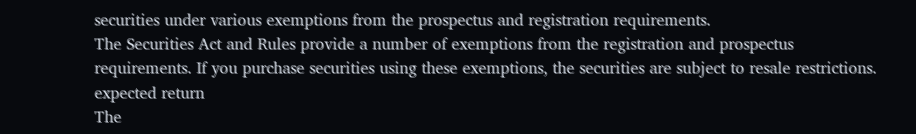securities under various exemptions from the prospectus and registration requirements.
The Securities Act and Rules provide a number of exemptions from the registration and prospectus requirements. If you purchase securities using these exemptions, the securities are subject to resale restrictions.
expected return
The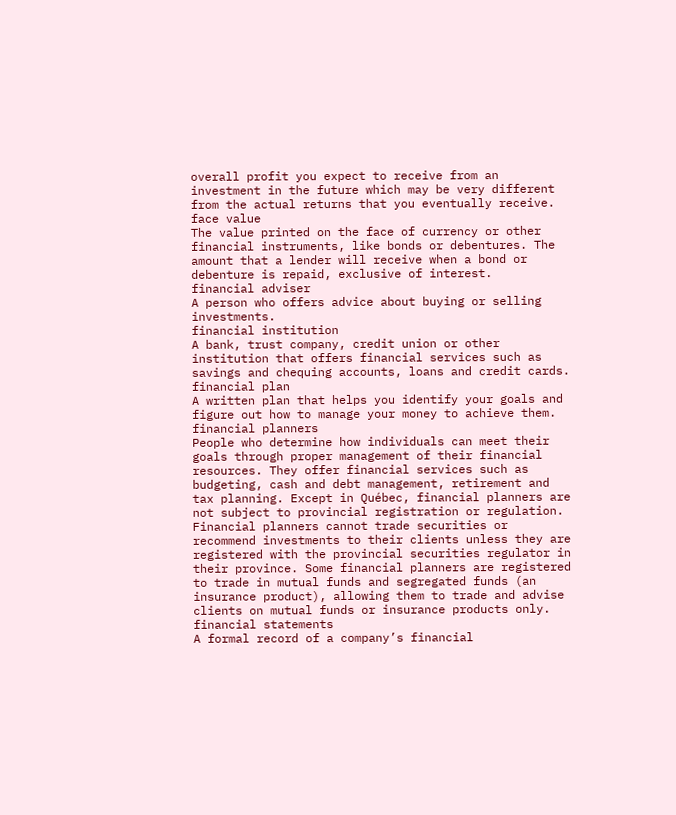overall profit you expect to receive from an investment in the future which may be very different from the actual returns that you eventually receive.
face value
The value printed on the face of currency or other financial instruments, like bonds or debentures. The amount that a lender will receive when a bond or debenture is repaid, exclusive of interest.
financial adviser
A person who offers advice about buying or selling investments.
financial institution
A bank, trust company, credit union or other institution that offers financial services such as savings and chequing accounts, loans and credit cards.
financial plan
A written plan that helps you identify your goals and figure out how to manage your money to achieve them.
financial planners
People who determine how individuals can meet their goals through proper management of their financial resources. They offer financial services such as budgeting, cash and debt management, retirement and tax planning. Except in Québec, financial planners are not subject to provincial registration or regulation. Financial planners cannot trade securities or recommend investments to their clients unless they are registered with the provincial securities regulator in their province. Some financial planners are registered to trade in mutual funds and segregated funds (an insurance product), allowing them to trade and advise clients on mutual funds or insurance products only.
financial statements
A formal record of a company’s financial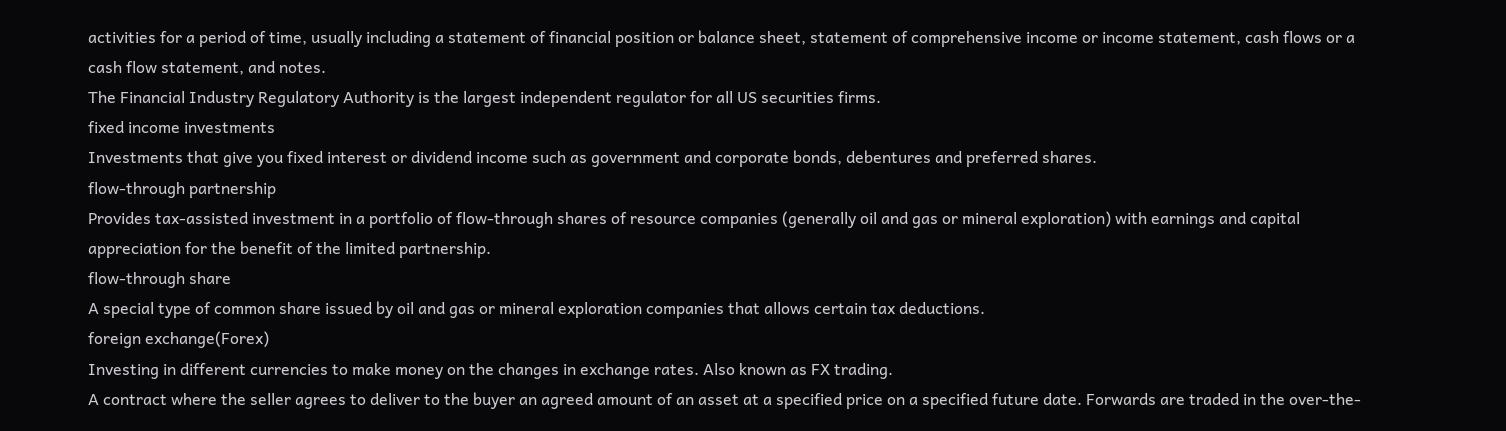activities for a period of time, usually including a statement of financial position or balance sheet, statement of comprehensive income or income statement, cash flows or a cash flow statement, and notes.
The Financial Industry Regulatory Authority is the largest independent regulator for all US securities firms.
fixed income investments
Investments that give you fixed interest or dividend income such as government and corporate bonds, debentures and preferred shares.
flow-through partnership
Provides tax-assisted investment in a portfolio of flow-through shares of resource companies (generally oil and gas or mineral exploration) with earnings and capital appreciation for the benefit of the limited partnership.
flow-through share
A special type of common share issued by oil and gas or mineral exploration companies that allows certain tax deductions.
foreign exchange(Forex)
Investing in different currencies to make money on the changes in exchange rates. Also known as FX trading.
A contract where the seller agrees to deliver to the buyer an agreed amount of an asset at a specified price on a specified future date. Forwards are traded in the over-the-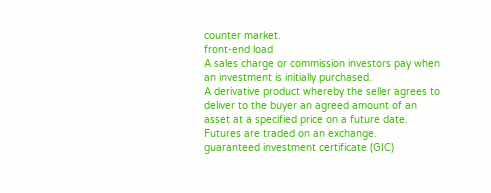counter market.
front-end load
A sales charge or commission investors pay when an investment is initially purchased.
A derivative product whereby the seller agrees to deliver to the buyer an agreed amount of an asset at a specified price on a future date. Futures are traded on an exchange.
guaranteed investment certificate (GIC)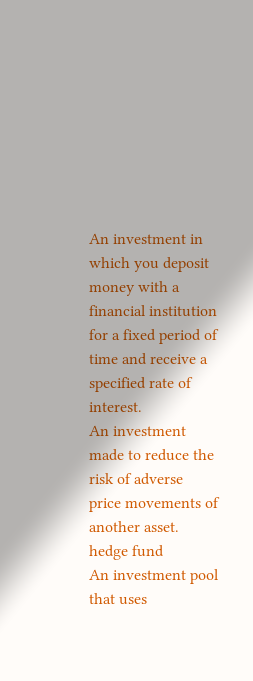An investment in which you deposit money with a financial institution for a fixed period of time and receive a specified rate of interest.
An investment made to reduce the risk of adverse price movements of another asset.
hedge fund
An investment pool that uses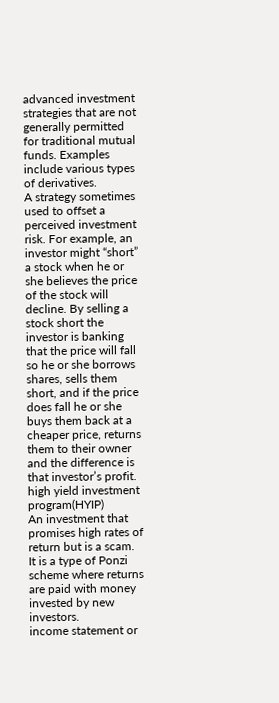advanced investment strategies that are not generally permitted for traditional mutual funds. Examples include various types of derivatives.
A strategy sometimes used to offset a perceived investment risk. For example, an investor might “short” a stock when he or she believes the price of the stock will decline. By selling a stock short the investor is banking that the price will fall so he or she borrows shares, sells them short, and if the price does fall he or she buys them back at a cheaper price, returns them to their owner and the difference is that investor’s profit.
high yield investment program(HYIP)
An investment that promises high rates of return but is a scam. It is a type of Ponzi scheme where returns are paid with money invested by new investors.
income statement or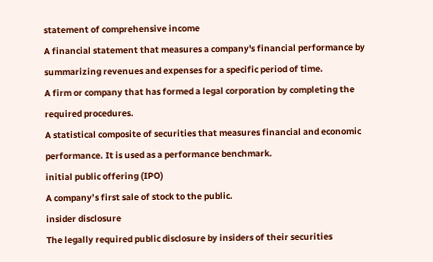statement of comprehensive income
A financial statement that measures a company's financial performance by summarizing revenues and expenses for a specific period of time.
A firm or company that has formed a legal corporation by completing the required procedures.
A statistical composite of securities that measures financial and economic performance. It is used as a performance benchmark.
initial public offering (IPO)
A company’s first sale of stock to the public.
insider disclosure
The legally required public disclosure by insiders of their securities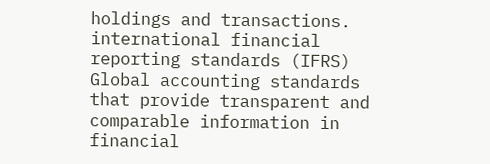holdings and transactions.
international financial reporting standards (IFRS)
Global accounting standards that provide transparent and comparable information in financial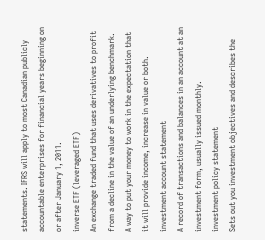statements. IFRS will apply to most Canadian publicly accountable enterprises for financial years beginning on or after January 1, 2011.
inverse ETF (leveraged ETF)
An exchange traded fund that uses derivatives to profit from a decline in the value of an underlying benchmark.
A way to put your money to work in the expectation that it will provide income, increase in value or both.
investment account statement
A record of transactions and balances in an account at an investment form, usually issued monthly.
investment policy statement
Sets out you investment objectives and describes the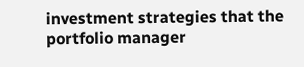investment strategies that the portfolio manager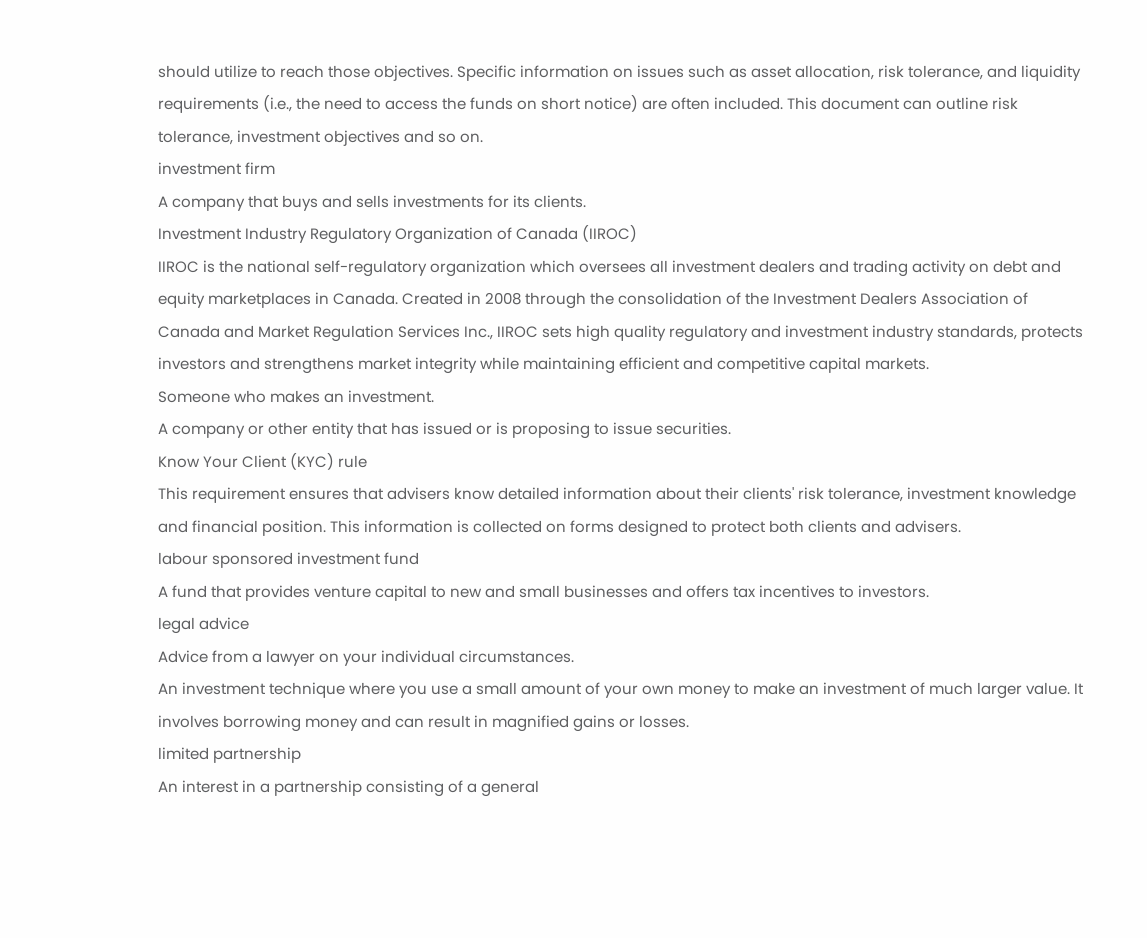should utilize to reach those objectives. Specific information on issues such as asset allocation, risk tolerance, and liquidity requirements (i.e., the need to access the funds on short notice) are often included. This document can outline risk tolerance, investment objectives and so on.
investment firm
A company that buys and sells investments for its clients.
Investment Industry Regulatory Organization of Canada (IIROC)
IIROC is the national self-regulatory organization which oversees all investment dealers and trading activity on debt and equity marketplaces in Canada. Created in 2008 through the consolidation of the Investment Dealers Association of Canada and Market Regulation Services Inc., IIROC sets high quality regulatory and investment industry standards, protects investors and strengthens market integrity while maintaining efficient and competitive capital markets.
Someone who makes an investment.
A company or other entity that has issued or is proposing to issue securities.
Know Your Client (KYC) rule
This requirement ensures that advisers know detailed information about their clients' risk tolerance, investment knowledge and financial position. This information is collected on forms designed to protect both clients and advisers.
labour sponsored investment fund
A fund that provides venture capital to new and small businesses and offers tax incentives to investors.
legal advice
Advice from a lawyer on your individual circumstances.
An investment technique where you use a small amount of your own money to make an investment of much larger value. It involves borrowing money and can result in magnified gains or losses.
limited partnership
An interest in a partnership consisting of a general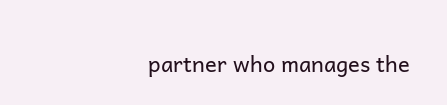partner who manages the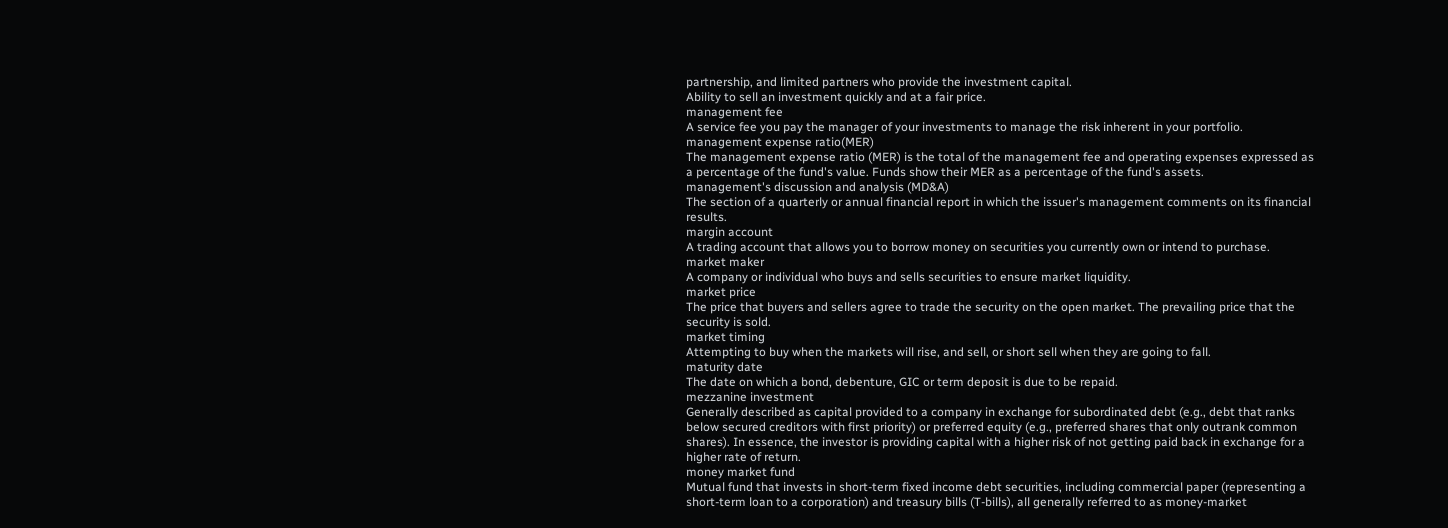partnership, and limited partners who provide the investment capital.
Ability to sell an investment quickly and at a fair price.
management fee
A service fee you pay the manager of your investments to manage the risk inherent in your portfolio.
management expense ratio(MER)
The management expense ratio (MER) is the total of the management fee and operating expenses expressed as a percentage of the fund's value. Funds show their MER as a percentage of the fund's assets.
management's discussion and analysis (MD&A)
The section of a quarterly or annual financial report in which the issuer's management comments on its financial results.
margin account
A trading account that allows you to borrow money on securities you currently own or intend to purchase.
market maker
A company or individual who buys and sells securities to ensure market liquidity.
market price
The price that buyers and sellers agree to trade the security on the open market. The prevailing price that the security is sold.
market timing
Attempting to buy when the markets will rise, and sell, or short sell when they are going to fall.
maturity date
The date on which a bond, debenture, GIC or term deposit is due to be repaid.
mezzanine investment
Generally described as capital provided to a company in exchange for subordinated debt (e.g., debt that ranks below secured creditors with first priority) or preferred equity (e.g., preferred shares that only outrank common shares). In essence, the investor is providing capital with a higher risk of not getting paid back in exchange for a higher rate of return.
money market fund
Mutual fund that invests in short-term fixed income debt securities, including commercial paper (representing a short-term loan to a corporation) and treasury bills (T-bills), all generally referred to as money-market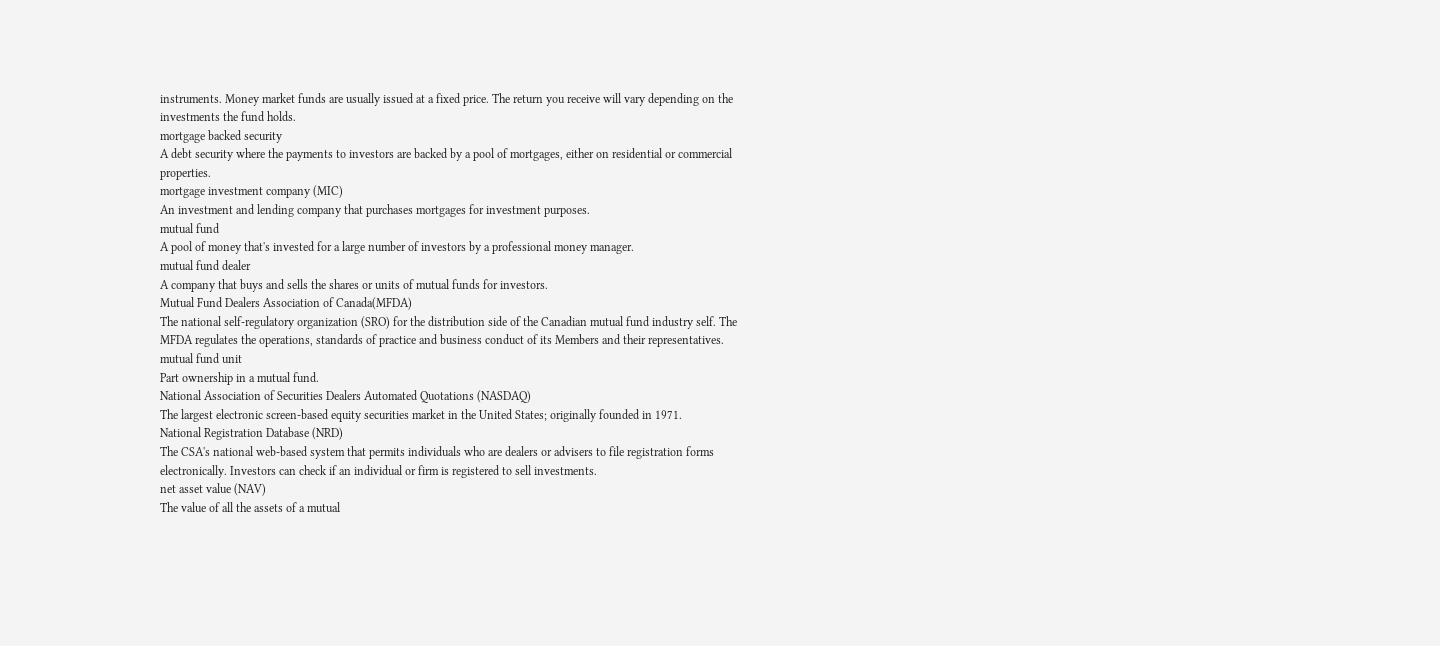instruments. Money market funds are usually issued at a fixed price. The return you receive will vary depending on the investments the fund holds.
mortgage backed security
A debt security where the payments to investors are backed by a pool of mortgages, either on residential or commercial properties.
mortgage investment company (MIC)
An investment and lending company that purchases mortgages for investment purposes.
mutual fund
A pool of money that's invested for a large number of investors by a professional money manager.
mutual fund dealer
A company that buys and sells the shares or units of mutual funds for investors.
Mutual Fund Dealers Association of Canada(MFDA)
The national self-regulatory organization (SRO) for the distribution side of the Canadian mutual fund industry self. The MFDA regulates the operations, standards of practice and business conduct of its Members and their representatives.
mutual fund unit
Part ownership in a mutual fund.
National Association of Securities Dealers Automated Quotations (NASDAQ)
The largest electronic screen-based equity securities market in the United States; originally founded in 1971.
National Registration Database (NRD)
The CSA's national web-based system that permits individuals who are dealers or advisers to file registration forms electronically. Investors can check if an individual or firm is registered to sell investments.
net asset value (NAV)
The value of all the assets of a mutual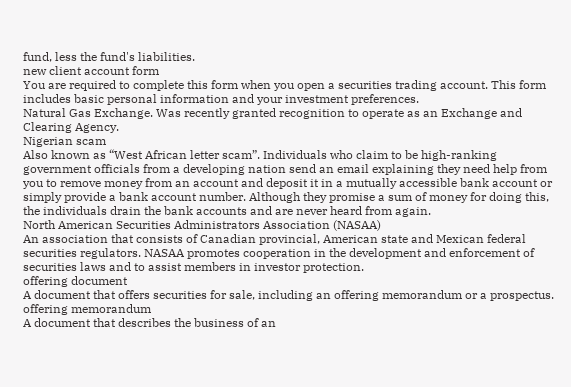fund, less the fund's liabilities.
new client account form
You are required to complete this form when you open a securities trading account. This form includes basic personal information and your investment preferences.
Natural Gas Exchange. Was recently granted recognition to operate as an Exchange and Clearing Agency.
Nigerian scam
Also known as “West African letter scam”. Individuals who claim to be high-ranking government officials from a developing nation send an email explaining they need help from you to remove money from an account and deposit it in a mutually accessible bank account or simply provide a bank account number. Although they promise a sum of money for doing this, the individuals drain the bank accounts and are never heard from again.
North American Securities Administrators Association (NASAA)
An association that consists of Canadian provincial, American state and Mexican federal securities regulators. NASAA promotes cooperation in the development and enforcement of securities laws and to assist members in investor protection.
offering document
A document that offers securities for sale, including an offering memorandum or a prospectus.
offering memorandum
A document that describes the business of an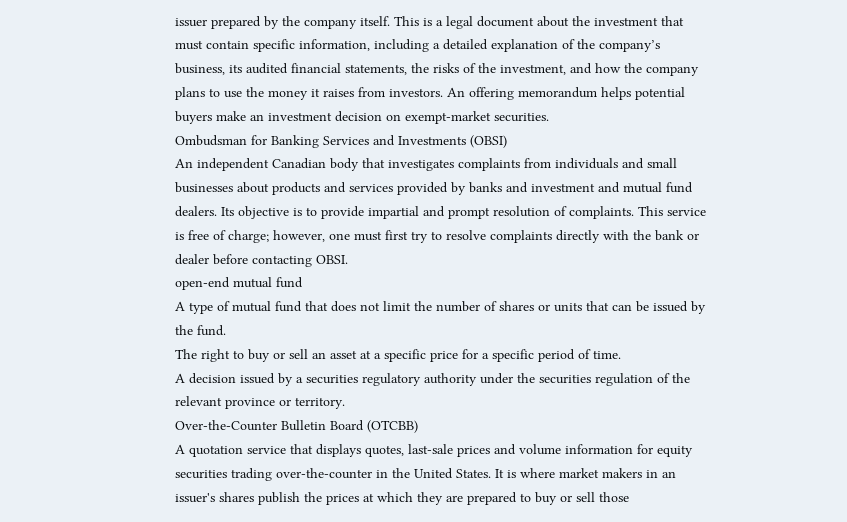issuer prepared by the company itself. This is a legal document about the investment that must contain specific information, including a detailed explanation of the company’s business, its audited financial statements, the risks of the investment, and how the company plans to use the money it raises from investors. An offering memorandum helps potential buyers make an investment decision on exempt-market securities.
Ombudsman for Banking Services and Investments (OBSI)
An independent Canadian body that investigates complaints from individuals and small businesses about products and services provided by banks and investment and mutual fund dealers. Its objective is to provide impartial and prompt resolution of complaints. This service is free of charge; however, one must first try to resolve complaints directly with the bank or dealer before contacting OBSI.
open-end mutual fund
A type of mutual fund that does not limit the number of shares or units that can be issued by the fund.
The right to buy or sell an asset at a specific price for a specific period of time.
A decision issued by a securities regulatory authority under the securities regulation of the relevant province or territory.
Over-the-Counter Bulletin Board (OTCBB)
A quotation service that displays quotes, last-sale prices and volume information for equity securities trading over-the-counter in the United States. It is where market makers in an issuer's shares publish the prices at which they are prepared to buy or sell those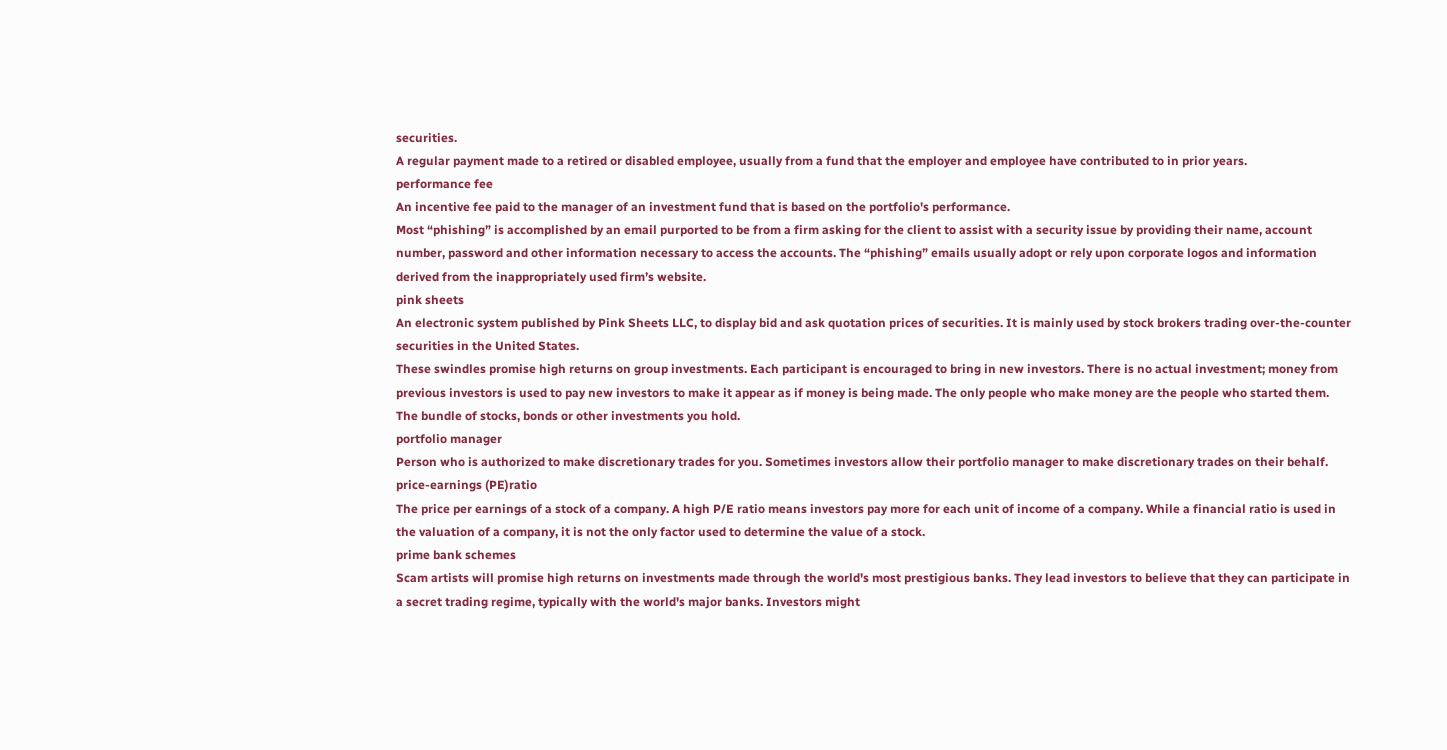securities.
A regular payment made to a retired or disabled employee, usually from a fund that the employer and employee have contributed to in prior years.
performance fee
An incentive fee paid to the manager of an investment fund that is based on the portfolio's performance.
Most “phishing” is accomplished by an email purported to be from a firm asking for the client to assist with a security issue by providing their name, account number, password and other information necessary to access the accounts. The “phishing” emails usually adopt or rely upon corporate logos and information derived from the inappropriately used firm’s website.
pink sheets
An electronic system published by Pink Sheets LLC, to display bid and ask quotation prices of securities. It is mainly used by stock brokers trading over-the-counter securities in the United States.
These swindles promise high returns on group investments. Each participant is encouraged to bring in new investors. There is no actual investment; money from previous investors is used to pay new investors to make it appear as if money is being made. The only people who make money are the people who started them.
The bundle of stocks, bonds or other investments you hold.
portfolio manager
Person who is authorized to make discretionary trades for you. Sometimes investors allow their portfolio manager to make discretionary trades on their behalf.
price-earnings (PE)ratio
The price per earnings of a stock of a company. A high P/E ratio means investors pay more for each unit of income of a company. While a financial ratio is used in the valuation of a company, it is not the only factor used to determine the value of a stock.
prime bank schemes
Scam artists will promise high returns on investments made through the world's most prestigious banks. They lead investors to believe that they can participate in a secret trading regime, typically with the world's major banks. Investors might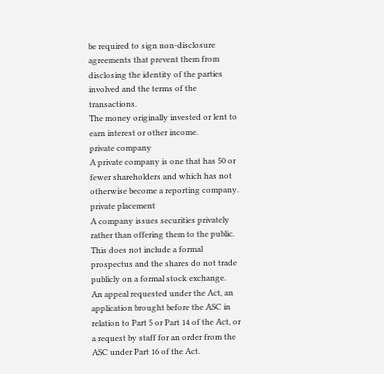be required to sign non-disclosure agreements that prevent them from disclosing the identity of the parties involved and the terms of the transactions.
The money originally invested or lent to earn interest or other income.
private company
A private company is one that has 50 or fewer shareholders and which has not otherwise become a reporting company.
private placement
A company issues securities privately rather than offering them to the public. This does not include a formal prospectus and the shares do not trade publicly on a formal stock exchange.
An appeal requested under the Act, an application brought before the ASC in relation to Part 5 or Part 14 of the Act, or a request by staff for an order from the ASC under Part 16 of the Act.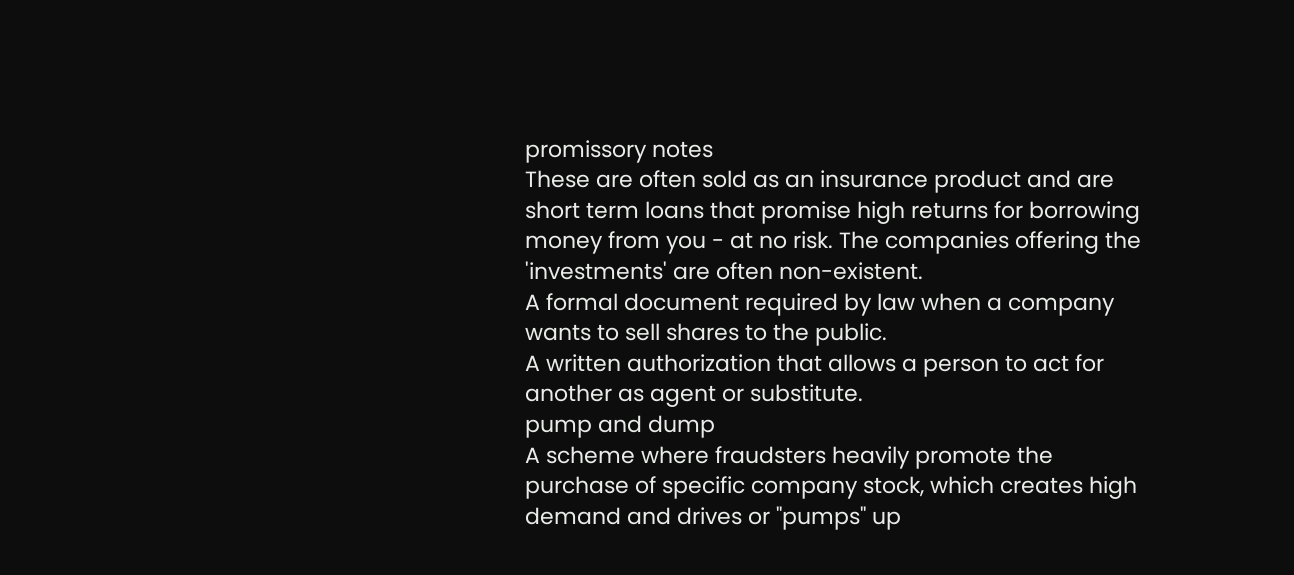promissory notes
These are often sold as an insurance product and are short term loans that promise high returns for borrowing money from you - at no risk. The companies offering the 'investments' are often non-existent.
A formal document required by law when a company wants to sell shares to the public.
A written authorization that allows a person to act for another as agent or substitute.
pump and dump
A scheme where fraudsters heavily promote the purchase of specific company stock, which creates high demand and drives or "pumps" up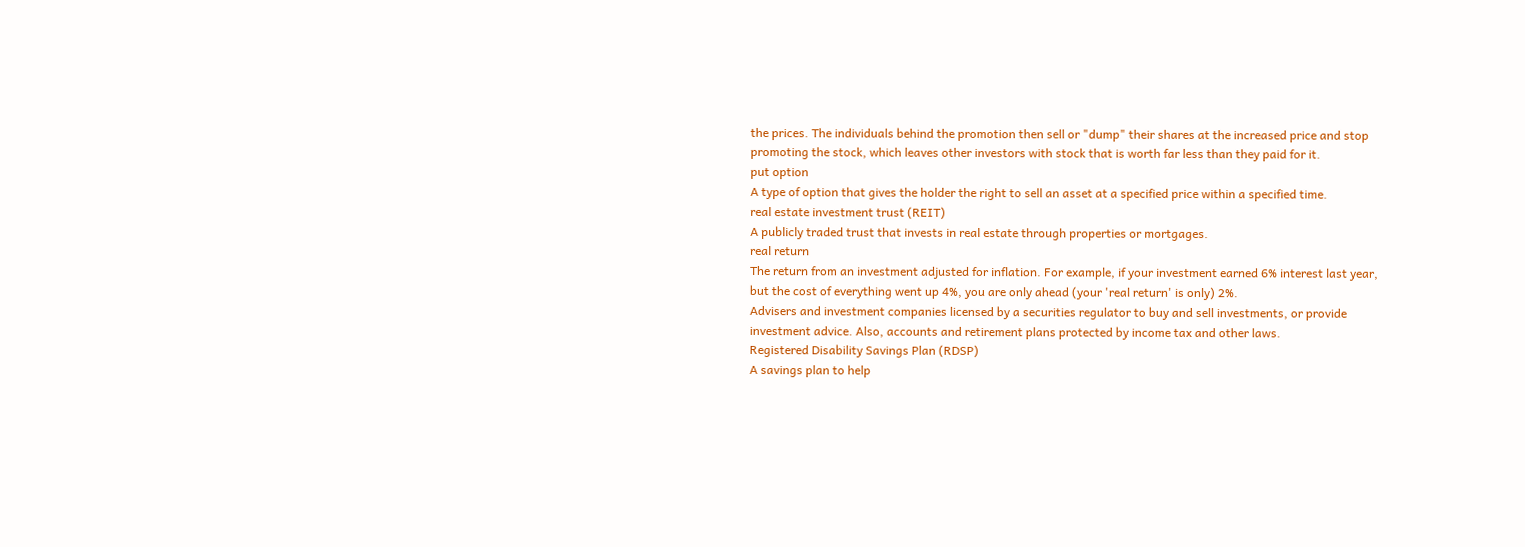the prices. The individuals behind the promotion then sell or "dump" their shares at the increased price and stop promoting the stock, which leaves other investors with stock that is worth far less than they paid for it.
put option
A type of option that gives the holder the right to sell an asset at a specified price within a specified time.
real estate investment trust (REIT)
A publicly traded trust that invests in real estate through properties or mortgages.
real return
The return from an investment adjusted for inflation. For example, if your investment earned 6% interest last year, but the cost of everything went up 4%, you are only ahead (your 'real return' is only) 2%.
Advisers and investment companies licensed by a securities regulator to buy and sell investments, or provide investment advice. Also, accounts and retirement plans protected by income tax and other laws.
Registered Disability Savings Plan (RDSP)
A savings plan to help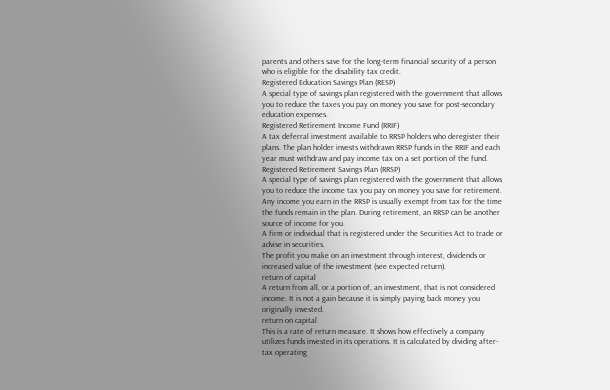parents and others save for the long-term financial security of a person who is eligible for the disability tax credit.
Registered Education Savings Plan (RESP)
A special type of savings plan registered with the government that allows you to reduce the taxes you pay on money you save for post-secondary education expenses.
Registered Retirement Income Fund (RRIF)
A tax deferral investment available to RRSP holders who deregister their plans. The plan holder invests withdrawn RRSP funds in the RRIF and each year must withdraw and pay income tax on a set portion of the fund.
Registered Retirement Savings Plan (RRSP)
A special type of savings plan registered with the government that allows you to reduce the income tax you pay on money you save for retirement. Any income you earn in the RRSP is usually exempt from tax for the time the funds remain in the plan. During retirement, an RRSP can be another source of income for you.
A firm or individual that is registered under the Securities Act to trade or advise in securities.
The profit you make on an investment through interest, dividends or increased value of the investment (see expected return).
return of capital
A return from all, or a portion of, an investment, that is not considered income. It is not a gain because it is simply paying back money you originally invested.
return on capital
This is a rate of return measure. It shows how effectively a company utilizes funds invested in its operations. It is calculated by dividing after-tax operating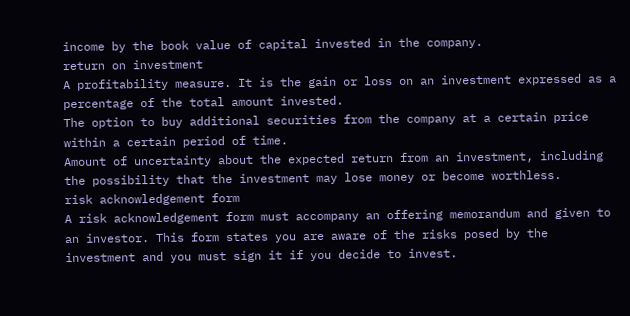income by the book value of capital invested in the company.
return on investment
A profitability measure. It is the gain or loss on an investment expressed as a percentage of the total amount invested.
The option to buy additional securities from the company at a certain price within a certain period of time.
Amount of uncertainty about the expected return from an investment, including the possibility that the investment may lose money or become worthless.
risk acknowledgement form
A risk acknowledgement form must accompany an offering memorandum and given to an investor. This form states you are aware of the risks posed by the investment and you must sign it if you decide to invest.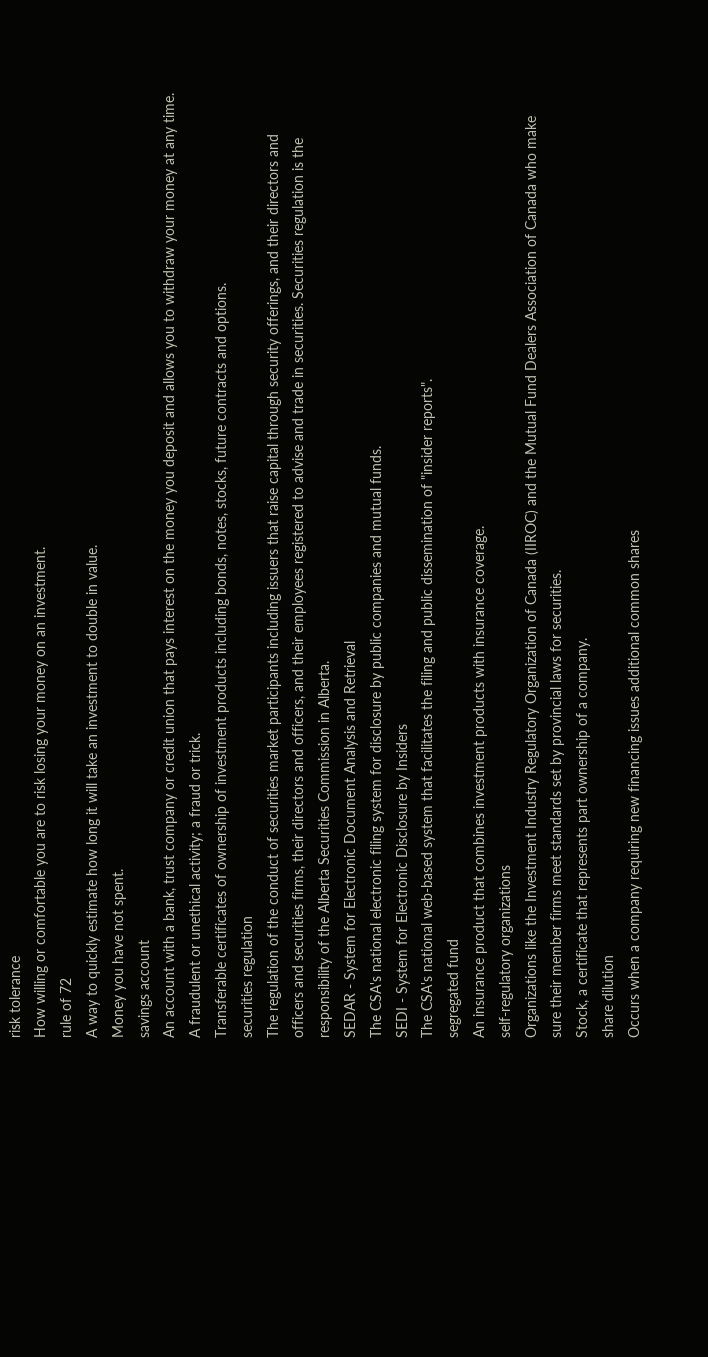risk tolerance
How willing or comfortable you are to risk losing your money on an investment.
rule of 72
A way to quickly estimate how long it will take an investment to double in value.
Money you have not spent.
savings account
An account with a bank, trust company or credit union that pays interest on the money you deposit and allows you to withdraw your money at any time.
A fraudulent or unethical activity; a fraud or trick.
Transferable certificates of ownership of investment products including bonds, notes, stocks, future contracts and options.
securities regulation
The regulation of the conduct of securities market participants including issuers that raise capital through security offerings, and their directors and officers and securities firms, their directors and officers, and their employees registered to advise and trade in securities. Securities regulation is the responsibility of the Alberta Securities Commission in Alberta.
SEDAR - System for Electronic Document Analysis and Retrieval
The CSA's national electronic filing system for disclosure by public companies and mutual funds.
SEDI - System for Electronic Disclosure by Insiders
The CSA's national web-based system that facilitates the filing and public dissemination of "insider reports".
segregated fund
An insurance product that combines investment products with insurance coverage.
self-regulatory organizations
Organizations like the Investment Industry Regulatory Organization of Canada (IIROC) and the Mutual Fund Dealers Association of Canada who make sure their member firms meet standards set by provincial laws for securities.
Stock, a certificate that represents part ownership of a company.
share dilution
Occurs when a company requiring new financing issues additional common shares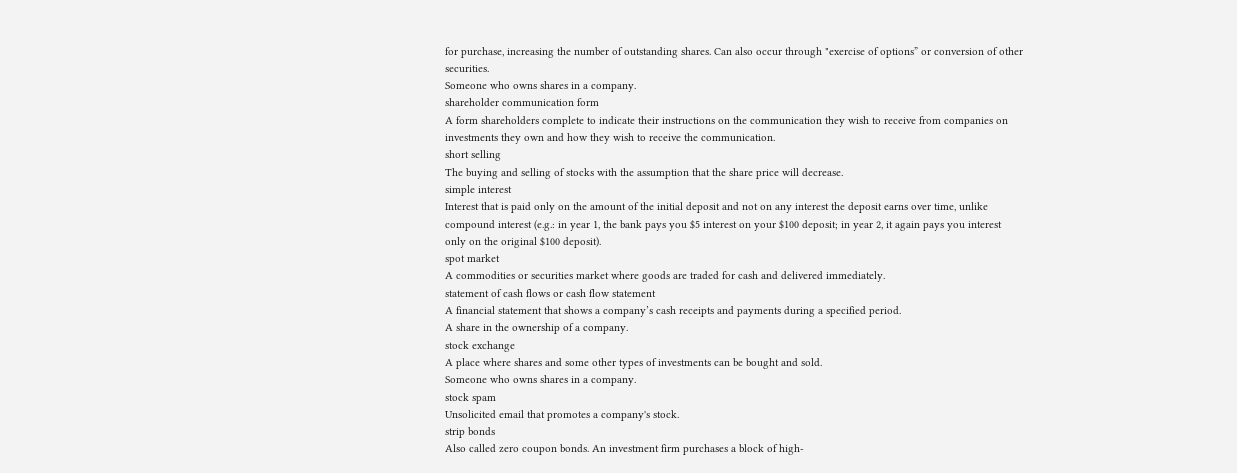for purchase, increasing the number of outstanding shares. Can also occur through "exercise of options” or conversion of other securities.
Someone who owns shares in a company.
shareholder communication form
A form shareholders complete to indicate their instructions on the communication they wish to receive from companies on investments they own and how they wish to receive the communication.
short selling
The buying and selling of stocks with the assumption that the share price will decrease.
simple interest
Interest that is paid only on the amount of the initial deposit and not on any interest the deposit earns over time, unlike compound interest (e.g.: in year 1, the bank pays you $5 interest on your $100 deposit; in year 2, it again pays you interest only on the original $100 deposit).
spot market
A commodities or securities market where goods are traded for cash and delivered immediately.
statement of cash flows or cash flow statement
A financial statement that shows a company’s cash receipts and payments during a specified period.
A share in the ownership of a company.
stock exchange
A place where shares and some other types of investments can be bought and sold.
Someone who owns shares in a company.
stock spam
Unsolicited email that promotes a company's stock.
strip bonds
Also called zero coupon bonds. An investment firm purchases a block of high-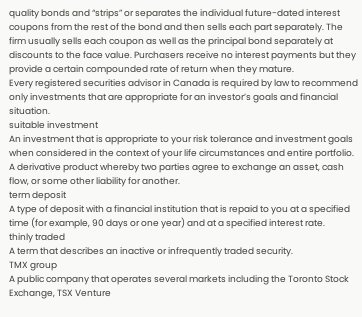quality bonds and “strips” or separates the individual future-dated interest coupons from the rest of the bond and then sells each part separately. The firm usually sells each coupon as well as the principal bond separately at discounts to the face value. Purchasers receive no interest payments but they provide a certain compounded rate of return when they mature.
Every registered securities advisor in Canada is required by law to recommend only investments that are appropriate for an investor’s goals and financial situation.
suitable investment
An investment that is appropriate to your risk tolerance and investment goals when considered in the context of your life circumstances and entire portfolio.
A derivative product whereby two parties agree to exchange an asset, cash flow, or some other liability for another.
term deposit
A type of deposit with a financial institution that is repaid to you at a specified time (for example, 90 days or one year) and at a specified interest rate.
thinly traded
A term that describes an inactive or infrequently traded security.
TMX group
A public company that operates several markets including the Toronto Stock Exchange, TSX Venture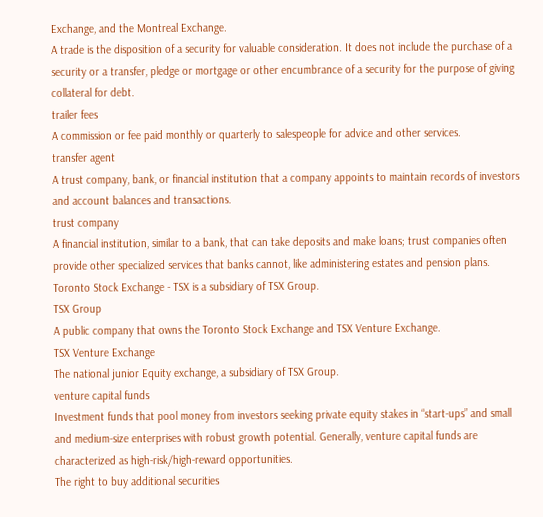Exchange, and the Montreal Exchange.
A trade is the disposition of a security for valuable consideration. It does not include the purchase of a security or a transfer, pledge or mortgage or other encumbrance of a security for the purpose of giving collateral for debt.
trailer fees
A commission or fee paid monthly or quarterly to salespeople for advice and other services.
transfer agent
A trust company, bank, or financial institution that a company appoints to maintain records of investors and account balances and transactions.
trust company
A financial institution, similar to a bank, that can take deposits and make loans; trust companies often provide other specialized services that banks cannot, like administering estates and pension plans.
Toronto Stock Exchange - TSX is a subsidiary of TSX Group.
TSX Group
A public company that owns the Toronto Stock Exchange and TSX Venture Exchange.
TSX Venture Exchange
The national junior Equity exchange, a subsidiary of TSX Group.
venture capital funds
Investment funds that pool money from investors seeking private equity stakes in “start-ups” and small and medium-size enterprises with robust growth potential. Generally, venture capital funds are characterized as high-risk/high-reward opportunities.
The right to buy additional securities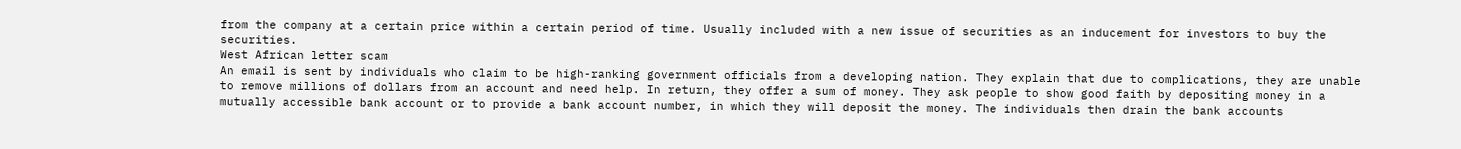from the company at a certain price within a certain period of time. Usually included with a new issue of securities as an inducement for investors to buy the securities.
West African letter scam
An email is sent by individuals who claim to be high-ranking government officials from a developing nation. They explain that due to complications, they are unable to remove millions of dollars from an account and need help. In return, they offer a sum of money. They ask people to show good faith by depositing money in a mutually accessible bank account or to provide a bank account number, in which they will deposit the money. The individuals then drain the bank accounts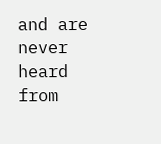and are never heard from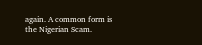again. A common form is the Nigerian Scam.